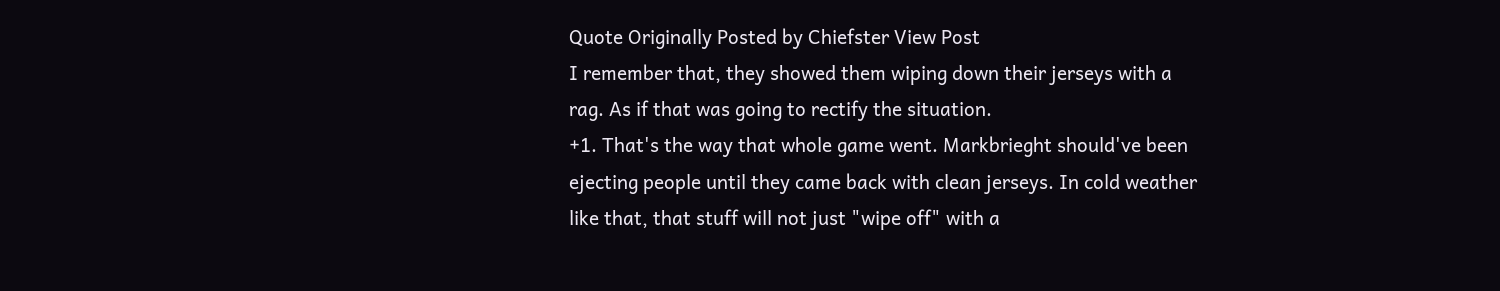Quote Originally Posted by Chiefster View Post
I remember that, they showed them wiping down their jerseys with a rag. As if that was going to rectify the situation.
+1. That's the way that whole game went. Markbrieght should've been ejecting people until they came back with clean jerseys. In cold weather like that, that stuff will not just "wipe off" with a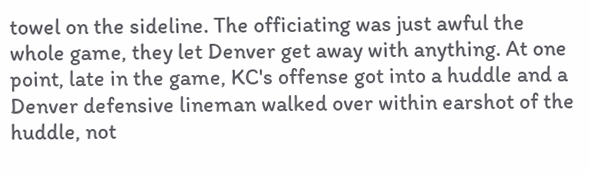towel on the sideline. The officiating was just awful the whole game, they let Denver get away with anything. At one point, late in the game, KC's offense got into a huddle and a Denver defensive lineman walked over within earshot of the huddle, not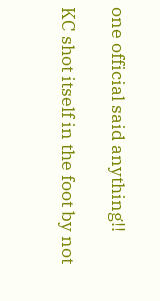one official said anything!!

KC shot itself in the foot by not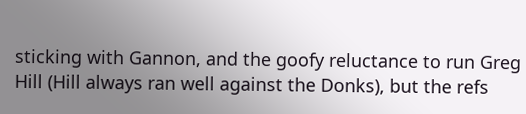sticking with Gannon, and the goofy reluctance to run Greg Hill (Hill always ran well against the Donks), but the refs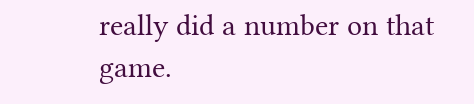really did a number on that game.